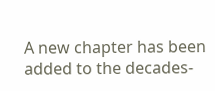A new chapter has been added to the decades-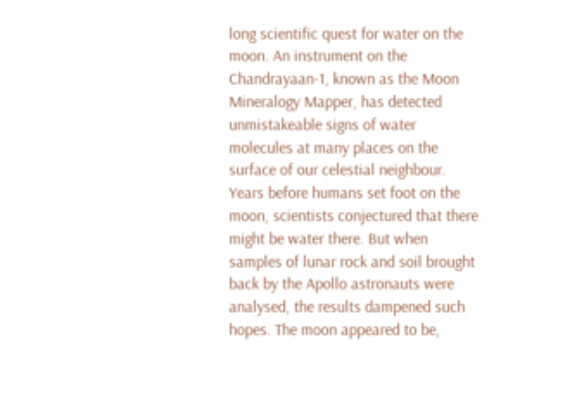long scientific quest for water on the moon. An instrument on the Chandrayaan-1, known as the Moon Mineralogy Mapper, has detected unmistakeable signs of water molecules at many places on the surface of our celestial neighbour. Years before humans set foot on the moon, scientists conjectured that there might be water there. But when samples of lunar rock and soil brought back by the Apollo astronauts were analysed, the results dampened such hopes. The moon appeared to be,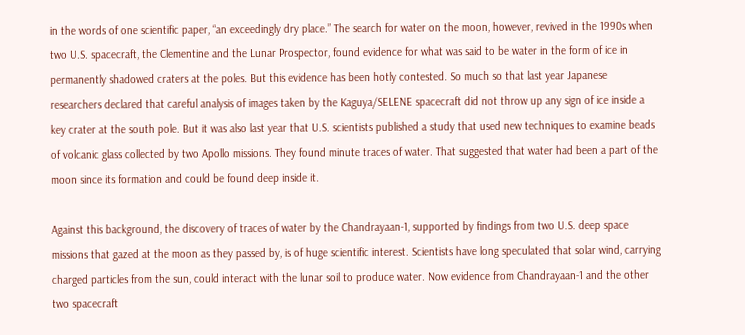in the words of one scientific paper, “an exceedingly dry place.” The search for water on the moon, however, revived in the 1990s when two U.S. spacecraft, the Clementine and the Lunar Prospector, found evidence for what was said to be water in the form of ice in permanently shadowed craters at the poles. But this evidence has been hotly contested. So much so that last year Japanese researchers declared that careful analysis of images taken by the Kaguya/SELENE spacecraft did not throw up any sign of ice inside a key crater at the south pole. But it was also last year that U.S. scientists published a study that used new techniques to examine beads of volcanic glass collected by two Apollo missions. They found minute traces of water. That suggested that water had been a part of the moon since its formation and could be found deep inside it.

Against this background, the discovery of traces of water by the Chandrayaan-1, supported by findings from two U.S. deep space missions that gazed at the moon as they passed by, is of huge scientific interest. Scientists have long speculated that solar wind, carrying charged particles from the sun, could interact with the lunar soil to produce water. Now evidence from Chandrayaan-1 and the other two spacecraft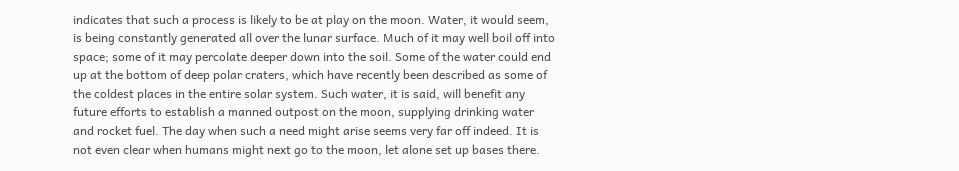indicates that such a process is likely to be at play on the moon. Water, it would seem, is being constantly generated all over the lunar surface. Much of it may well boil off into space; some of it may percolate deeper down into the soil. Some of the water could end up at the bottom of deep polar craters, which have recently been described as some of the coldest places in the entire solar system. Such water, it is said, will benefit any future efforts to establish a manned outpost on the moon, supplying drinking water and rocket fuel. The day when such a need might arise seems very far off indeed. It is not even clear when humans might next go to the moon, let alone set up bases there.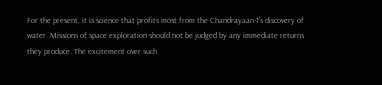For the present, it is science that profits most from the Chandrayaan-1’s discovery of water. Missions of space exploration should not be judged by any immediate returns they produce. The excitement over such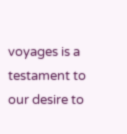voyages is a testament to our desire to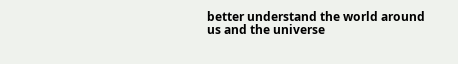better understand the world around us and the universe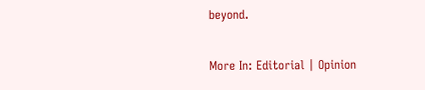beyond.

More In: Editorial | Opinion